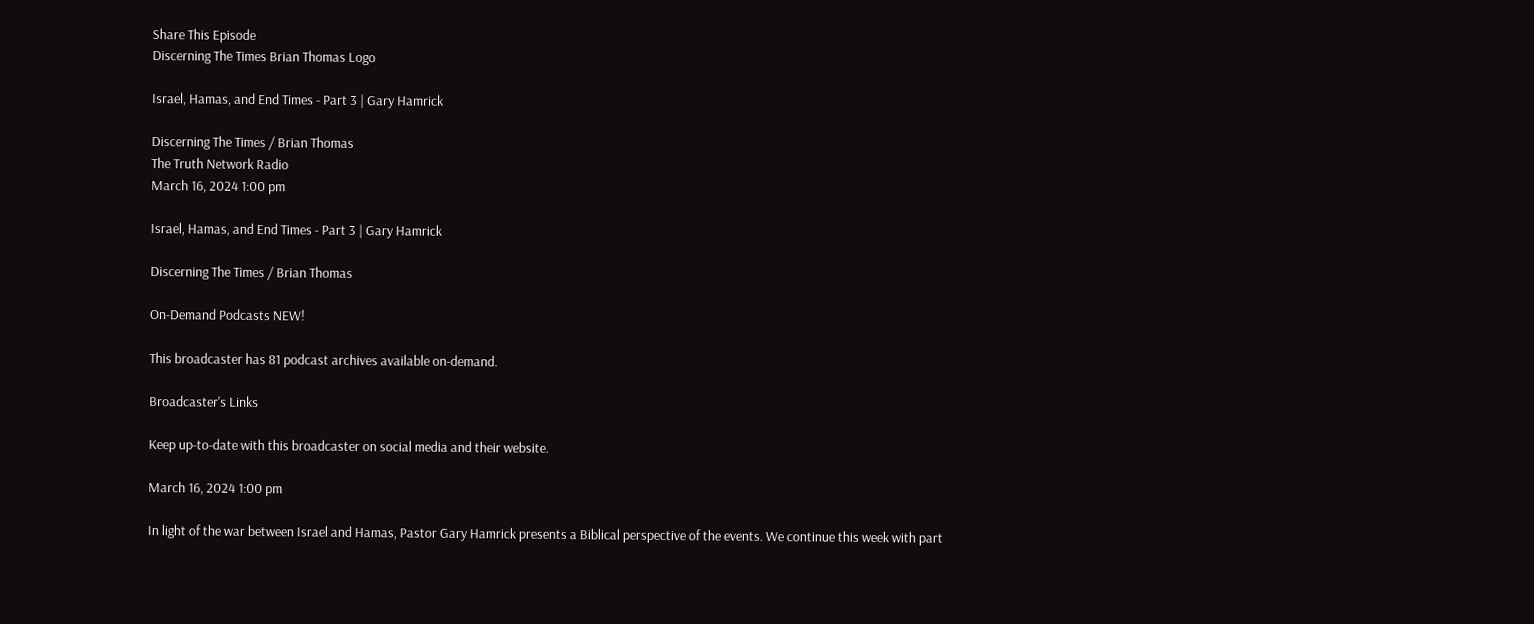Share This Episode
Discerning The Times Brian Thomas Logo

Israel, Hamas, and End Times - Part 3 | Gary Hamrick

Discerning The Times / Brian Thomas
The Truth Network Radio
March 16, 2024 1:00 pm

Israel, Hamas, and End Times - Part 3 | Gary Hamrick

Discerning The Times / Brian Thomas

On-Demand Podcasts NEW!

This broadcaster has 81 podcast archives available on-demand.

Broadcaster's Links

Keep up-to-date with this broadcaster on social media and their website.

March 16, 2024 1:00 pm

In light of the war between Israel and Hamas, Pastor Gary Hamrick presents a Biblical perspective of the events. We continue this week with part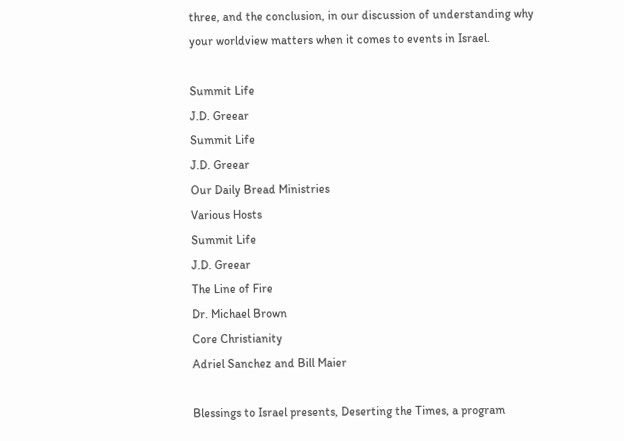three, and the conclusion, in our discussion of understanding why your worldview matters when it comes to events in Israel.

Summit Life
J.D. Greear
Summit Life
J.D. Greear
Our Daily Bread Ministries
Various Hosts
Summit Life
J.D. Greear
The Line of Fire
Dr. Michael Brown
Core Christianity
Adriel Sanchez and Bill Maier

Blessings to Israel presents, Deserting the Times, a program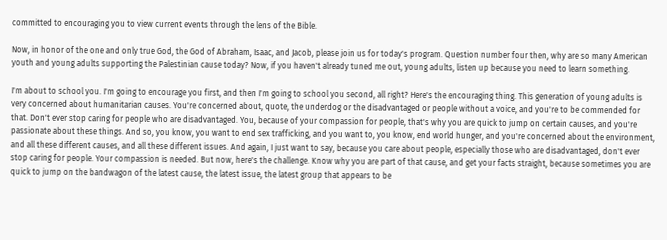committed to encouraging you to view current events through the lens of the Bible.

Now, in honor of the one and only true God, the God of Abraham, Isaac, and Jacob, please join us for today's program. Question number four then, why are so many American youth and young adults supporting the Palestinian cause today? Now, if you haven't already tuned me out, young adults, listen up because you need to learn something.

I'm about to school you. I'm going to encourage you first, and then I'm going to school you second, all right? Here's the encouraging thing. This generation of young adults is very concerned about humanitarian causes. You're concerned about, quote, the underdog or the disadvantaged or people without a voice, and you're to be commended for that. Don't ever stop caring for people who are disadvantaged. You, because of your compassion for people, that's why you are quick to jump on certain causes, and you're passionate about these things. And so, you know, you want to end sex trafficking, and you want to, you know, end world hunger, and you're concerned about the environment, and all these different causes, and all these different issues. And again, I just want to say, because you care about people, especially those who are disadvantaged, don't ever stop caring for people. Your compassion is needed. But now, here's the challenge. Know why you are part of that cause, and get your facts straight, because sometimes you are quick to jump on the bandwagon of the latest cause, the latest issue, the latest group that appears to be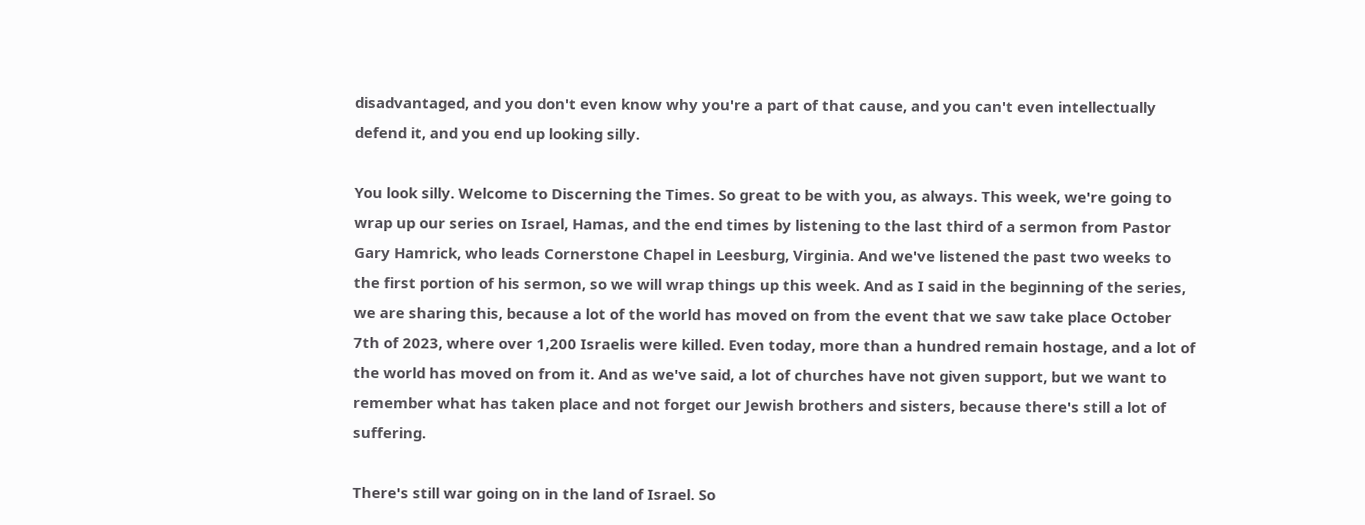disadvantaged, and you don't even know why you're a part of that cause, and you can't even intellectually defend it, and you end up looking silly.

You look silly. Welcome to Discerning the Times. So great to be with you, as always. This week, we're going to wrap up our series on Israel, Hamas, and the end times by listening to the last third of a sermon from Pastor Gary Hamrick, who leads Cornerstone Chapel in Leesburg, Virginia. And we've listened the past two weeks to the first portion of his sermon, so we will wrap things up this week. And as I said in the beginning of the series, we are sharing this, because a lot of the world has moved on from the event that we saw take place October 7th of 2023, where over 1,200 Israelis were killed. Even today, more than a hundred remain hostage, and a lot of the world has moved on from it. And as we've said, a lot of churches have not given support, but we want to remember what has taken place and not forget our Jewish brothers and sisters, because there's still a lot of suffering.

There's still war going on in the land of Israel. So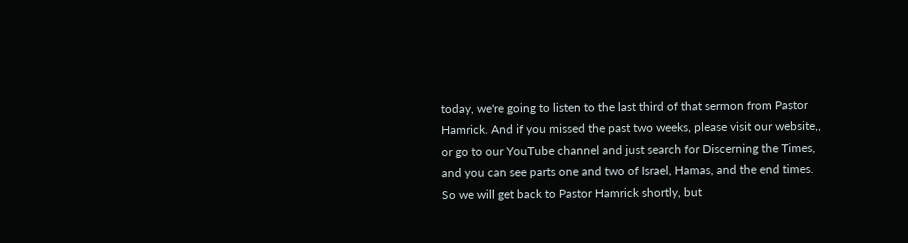today, we're going to listen to the last third of that sermon from Pastor Hamrick. And if you missed the past two weeks, please visit our website,, or go to our YouTube channel and just search for Discerning the Times, and you can see parts one and two of Israel, Hamas, and the end times. So we will get back to Pastor Hamrick shortly, but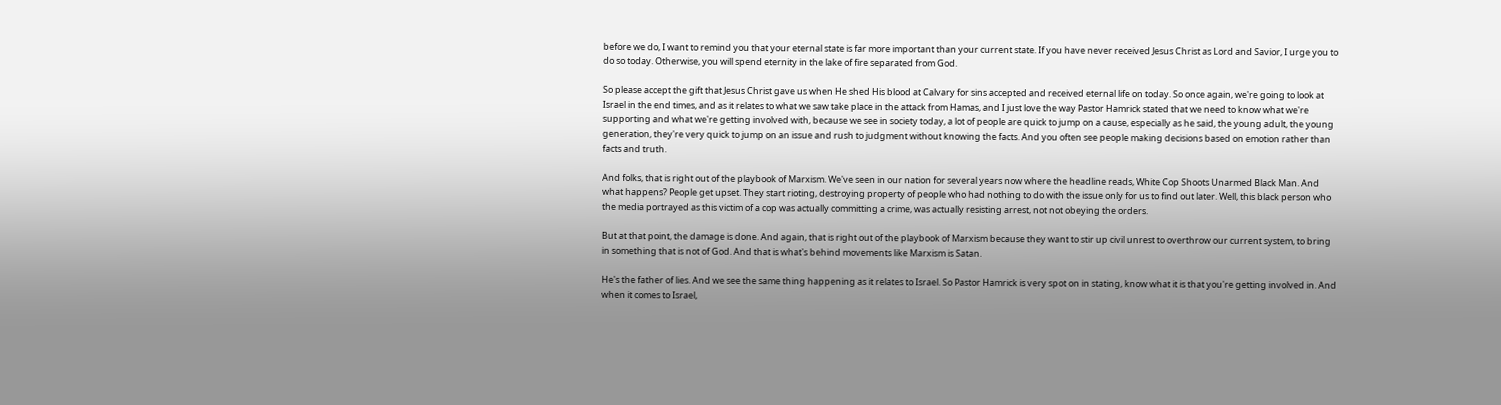before we do, I want to remind you that your eternal state is far more important than your current state. If you have never received Jesus Christ as Lord and Savior, I urge you to do so today. Otherwise, you will spend eternity in the lake of fire separated from God.

So please accept the gift that Jesus Christ gave us when He shed His blood at Calvary for sins accepted and received eternal life on today. So once again, we're going to look at Israel in the end times, and as it relates to what we saw take place in the attack from Hamas, and I just love the way Pastor Hamrick stated that we need to know what we're supporting and what we're getting involved with, because we see in society today, a lot of people are quick to jump on a cause, especially as he said, the young adult, the young generation, they're very quick to jump on an issue and rush to judgment without knowing the facts. And you often see people making decisions based on emotion rather than facts and truth.

And folks, that is right out of the playbook of Marxism. We've seen in our nation for several years now where the headline reads, White Cop Shoots Unarmed Black Man. And what happens? People get upset. They start rioting, destroying property of people who had nothing to do with the issue only for us to find out later. Well, this black person who the media portrayed as this victim of a cop was actually committing a crime, was actually resisting arrest, not not obeying the orders.

But at that point, the damage is done. And again, that is right out of the playbook of Marxism because they want to stir up civil unrest to overthrow our current system, to bring in something that is not of God. And that is what's behind movements like Marxism is Satan.

He's the father of lies. And we see the same thing happening as it relates to Israel. So Pastor Hamrick is very spot on in stating, know what it is that you're getting involved in. And when it comes to Israel,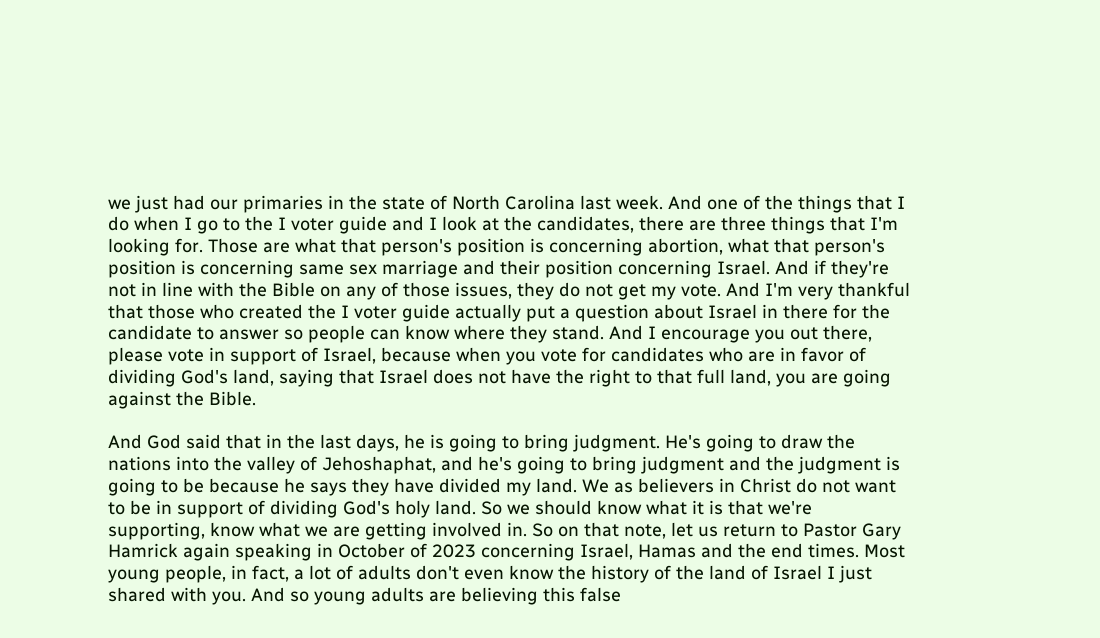we just had our primaries in the state of North Carolina last week. And one of the things that I do when I go to the I voter guide and I look at the candidates, there are three things that I'm looking for. Those are what that person's position is concerning abortion, what that person's position is concerning same sex marriage and their position concerning Israel. And if they're not in line with the Bible on any of those issues, they do not get my vote. And I'm very thankful that those who created the I voter guide actually put a question about Israel in there for the candidate to answer so people can know where they stand. And I encourage you out there, please vote in support of Israel, because when you vote for candidates who are in favor of dividing God's land, saying that Israel does not have the right to that full land, you are going against the Bible.

And God said that in the last days, he is going to bring judgment. He's going to draw the nations into the valley of Jehoshaphat, and he's going to bring judgment and the judgment is going to be because he says they have divided my land. We as believers in Christ do not want to be in support of dividing God's holy land. So we should know what it is that we're supporting, know what we are getting involved in. So on that note, let us return to Pastor Gary Hamrick again speaking in October of 2023 concerning Israel, Hamas and the end times. Most young people, in fact, a lot of adults don't even know the history of the land of Israel I just shared with you. And so young adults are believing this false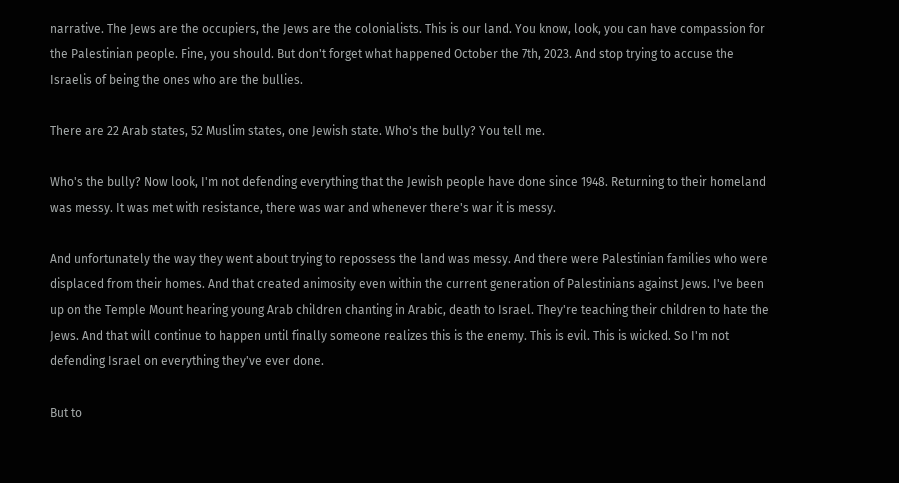narrative. The Jews are the occupiers, the Jews are the colonialists. This is our land. You know, look, you can have compassion for the Palestinian people. Fine, you should. But don't forget what happened October the 7th, 2023. And stop trying to accuse the Israelis of being the ones who are the bullies.

There are 22 Arab states, 52 Muslim states, one Jewish state. Who's the bully? You tell me.

Who's the bully? Now look, I'm not defending everything that the Jewish people have done since 1948. Returning to their homeland was messy. It was met with resistance, there was war and whenever there's war it is messy.

And unfortunately the way they went about trying to repossess the land was messy. And there were Palestinian families who were displaced from their homes. And that created animosity even within the current generation of Palestinians against Jews. I've been up on the Temple Mount hearing young Arab children chanting in Arabic, death to Israel. They're teaching their children to hate the Jews. And that will continue to happen until finally someone realizes this is the enemy. This is evil. This is wicked. So I'm not defending Israel on everything they've ever done.

But to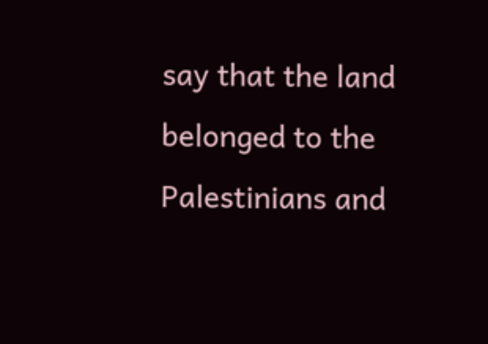say that the land belonged to the Palestinians and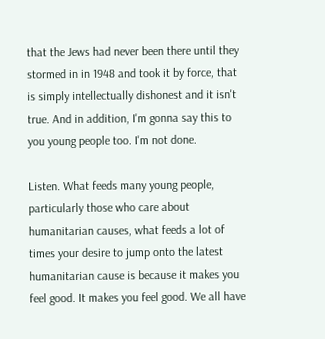that the Jews had never been there until they stormed in in 1948 and took it by force, that is simply intellectually dishonest and it isn't true. And in addition, I'm gonna say this to you young people too. I'm not done.

Listen. What feeds many young people, particularly those who care about humanitarian causes, what feeds a lot of times your desire to jump onto the latest humanitarian cause is because it makes you feel good. It makes you feel good. We all have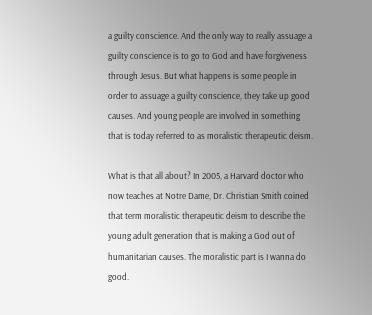a guilty conscience. And the only way to really assuage a guilty conscience is to go to God and have forgiveness through Jesus. But what happens is some people in order to assuage a guilty conscience, they take up good causes. And young people are involved in something that is today referred to as moralistic therapeutic deism.

What is that all about? In 2005, a Harvard doctor who now teaches at Notre Dame, Dr. Christian Smith coined that term moralistic therapeutic deism to describe the young adult generation that is making a God out of humanitarian causes. The moralistic part is I wanna do good.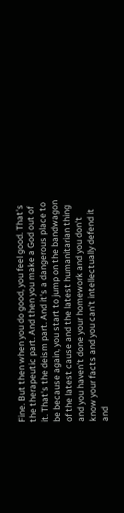Fine. But then when you do good, you feel good. That's the therapeutic part. And then you make a God out of it. That's the deism part. And it's a dangerous place to be because again, you start to jump on the bandwagon of the latest cause and the latest humanitarian thing and you haven't done your homework and you don't know your facts and you can't intellectually defend it and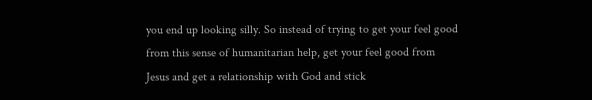you end up looking silly. So instead of trying to get your feel good from this sense of humanitarian help, get your feel good from Jesus and get a relationship with God and stick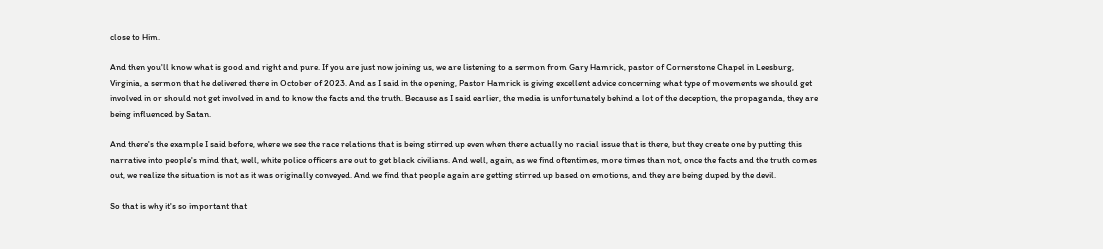close to Him.

And then you'll know what is good and right and pure. If you are just now joining us, we are listening to a sermon from Gary Hamrick, pastor of Cornerstone Chapel in Leesburg, Virginia, a sermon that he delivered there in October of 2023. And as I said in the opening, Pastor Hamrick is giving excellent advice concerning what type of movements we should get involved in or should not get involved in and to know the facts and the truth. Because as I said earlier, the media is unfortunately behind a lot of the deception, the propaganda, they are being influenced by Satan.

And there's the example I said before, where we see the race relations that is being stirred up even when there actually no racial issue that is there, but they create one by putting this narrative into people's mind that, well, white police officers are out to get black civilians. And well, again, as we find oftentimes, more times than not, once the facts and the truth comes out, we realize the situation is not as it was originally conveyed. And we find that people again are getting stirred up based on emotions, and they are being duped by the devil.

So that is why it's so important that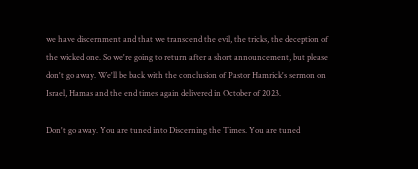we have discernment and that we transcend the evil, the tricks, the deception of the wicked one. So we're going to return after a short announcement, but please don't go away. We'll be back with the conclusion of Pastor Hamrick's sermon on Israel, Hamas and the end times again delivered in October of 2023.

Don't go away. You are tuned into Discerning the Times. You are tuned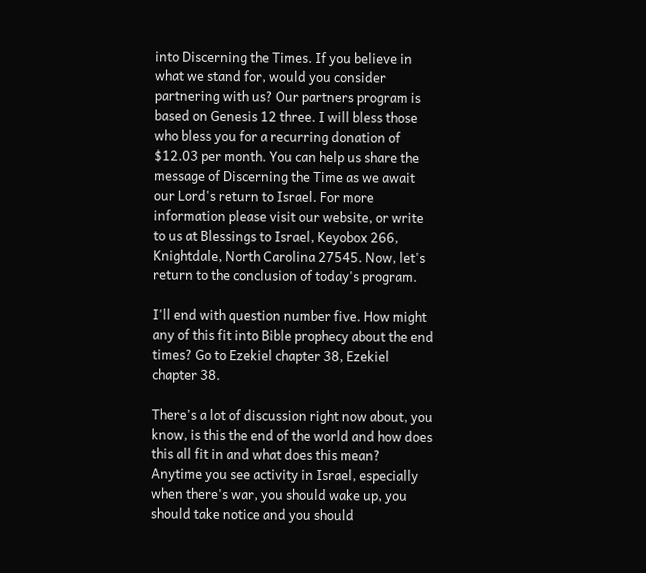into Discerning the Times. If you believe in what we stand for, would you consider partnering with us? Our partners program is based on Genesis 12 three. I will bless those who bless you for a recurring donation of $12.03 per month. You can help us share the message of Discerning the Time as we await our Lord's return to Israel. For more information please visit our website, or write to us at Blessings to Israel, Keyobox 266, Knightdale, North Carolina 27545. Now, let's return to the conclusion of today's program.

I'll end with question number five. How might any of this fit into Bible prophecy about the end times? Go to Ezekiel chapter 38, Ezekiel chapter 38.

There's a lot of discussion right now about, you know, is this the end of the world and how does this all fit in and what does this mean? Anytime you see activity in Israel, especially when there's war, you should wake up, you should take notice and you should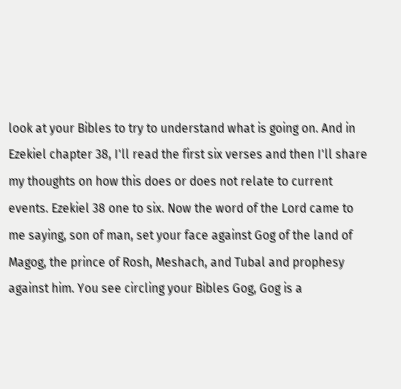look at your Bibles to try to understand what is going on. And in Ezekiel chapter 38, I'll read the first six verses and then I'll share my thoughts on how this does or does not relate to current events. Ezekiel 38 one to six. Now the word of the Lord came to me saying, son of man, set your face against Gog of the land of Magog, the prince of Rosh, Meshach, and Tubal and prophesy against him. You see circling your Bibles Gog, Gog is a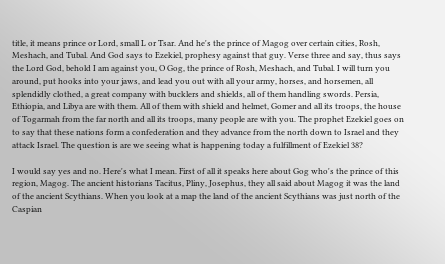title, it means prince or Lord, small L or Tsar. And he's the prince of Magog over certain cities, Rosh, Meshach, and Tubal. And God says to Ezekiel, prophesy against that guy. Verse three and say, thus says the Lord God, behold I am against you, O Gog, the prince of Rosh, Meshach, and Tubal. I will turn you around, put hooks into your jaws, and lead you out with all your army, horses, and horsemen, all splendidly clothed, a great company with bucklers and shields, all of them handling swords. Persia, Ethiopia, and Libya are with them. All of them with shield and helmet, Gomer and all its troops, the house of Togarmah from the far north and all its troops, many people are with you. The prophet Ezekiel goes on to say that these nations form a confederation and they advance from the north down to Israel and they attack Israel. The question is are we seeing what is happening today a fulfillment of Ezekiel 38?

I would say yes and no. Here's what I mean. First of all it speaks here about Gog who's the prince of this region, Magog. The ancient historians Tacitus, Pliny, Josephus, they all said about Magog it was the land of the ancient Scythians. When you look at a map the land of the ancient Scythians was just north of the Caspian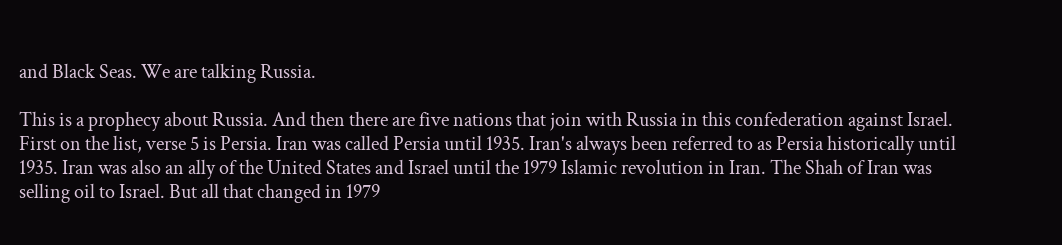and Black Seas. We are talking Russia.

This is a prophecy about Russia. And then there are five nations that join with Russia in this confederation against Israel. First on the list, verse 5 is Persia. Iran was called Persia until 1935. Iran's always been referred to as Persia historically until 1935. Iran was also an ally of the United States and Israel until the 1979 Islamic revolution in Iran. The Shah of Iran was selling oil to Israel. But all that changed in 1979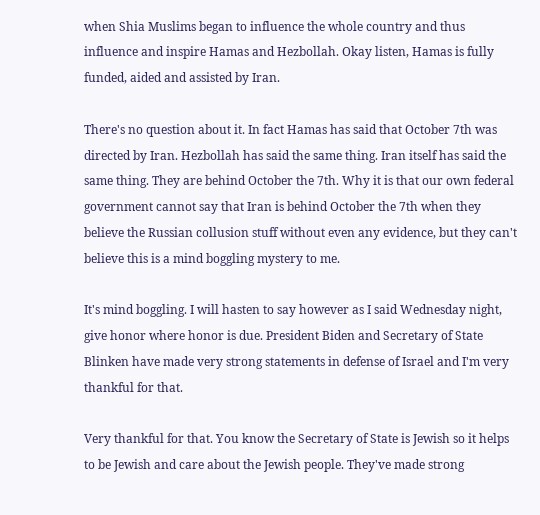when Shia Muslims began to influence the whole country and thus influence and inspire Hamas and Hezbollah. Okay listen, Hamas is fully funded, aided and assisted by Iran.

There's no question about it. In fact Hamas has said that October 7th was directed by Iran. Hezbollah has said the same thing. Iran itself has said the same thing. They are behind October the 7th. Why it is that our own federal government cannot say that Iran is behind October the 7th when they believe the Russian collusion stuff without even any evidence, but they can't believe this is a mind boggling mystery to me.

It's mind boggling. I will hasten to say however as I said Wednesday night, give honor where honor is due. President Biden and Secretary of State Blinken have made very strong statements in defense of Israel and I'm very thankful for that.

Very thankful for that. You know the Secretary of State is Jewish so it helps to be Jewish and care about the Jewish people. They've made strong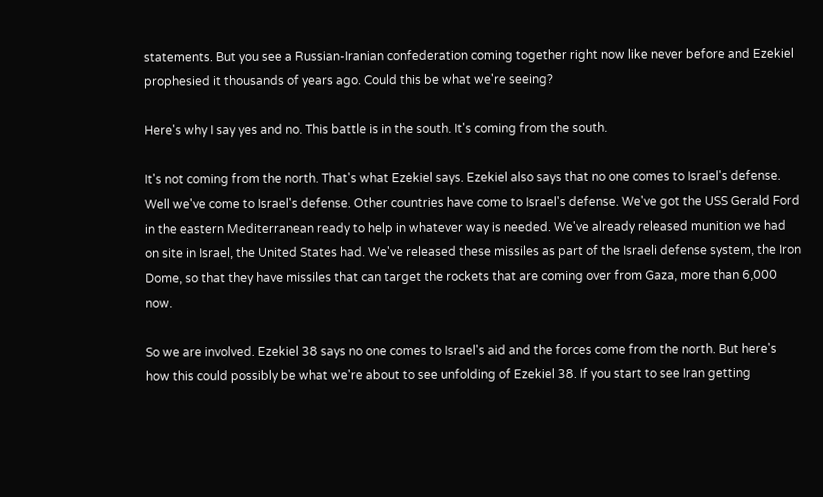statements. But you see a Russian-Iranian confederation coming together right now like never before and Ezekiel prophesied it thousands of years ago. Could this be what we're seeing?

Here's why I say yes and no. This battle is in the south. It's coming from the south.

It's not coming from the north. That's what Ezekiel says. Ezekiel also says that no one comes to Israel's defense. Well we've come to Israel's defense. Other countries have come to Israel's defense. We've got the USS Gerald Ford in the eastern Mediterranean ready to help in whatever way is needed. We've already released munition we had on site in Israel, the United States had. We've released these missiles as part of the Israeli defense system, the Iron Dome, so that they have missiles that can target the rockets that are coming over from Gaza, more than 6,000 now.

So we are involved. Ezekiel 38 says no one comes to Israel's aid and the forces come from the north. But here's how this could possibly be what we're about to see unfolding of Ezekiel 38. If you start to see Iran getting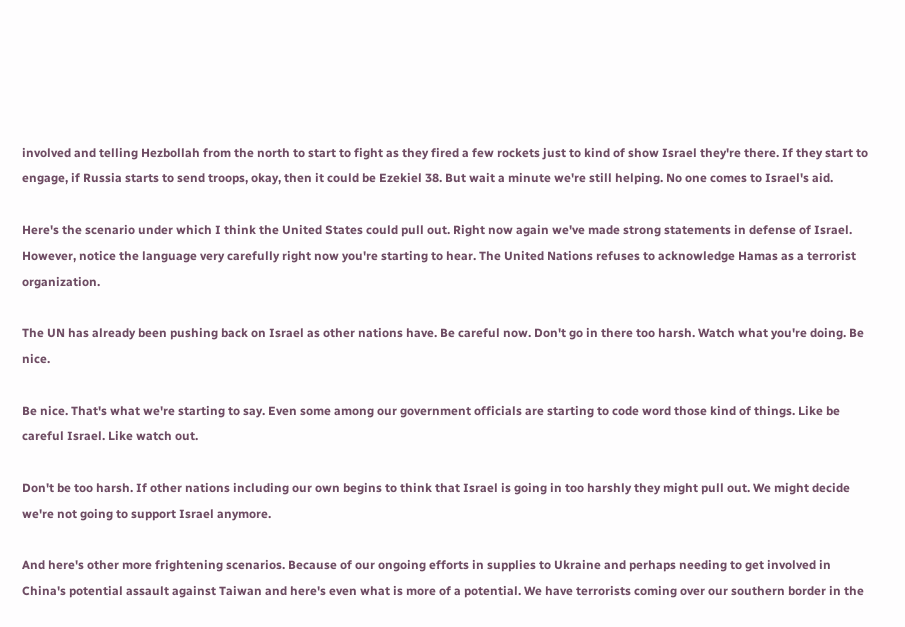involved and telling Hezbollah from the north to start to fight as they fired a few rockets just to kind of show Israel they're there. If they start to engage, if Russia starts to send troops, okay, then it could be Ezekiel 38. But wait a minute we're still helping. No one comes to Israel's aid.

Here's the scenario under which I think the United States could pull out. Right now again we've made strong statements in defense of Israel. However, notice the language very carefully right now you're starting to hear. The United Nations refuses to acknowledge Hamas as a terrorist organization.

The UN has already been pushing back on Israel as other nations have. Be careful now. Don't go in there too harsh. Watch what you're doing. Be nice.

Be nice. That's what we're starting to say. Even some among our government officials are starting to code word those kind of things. Like be careful Israel. Like watch out.

Don't be too harsh. If other nations including our own begins to think that Israel is going in too harshly they might pull out. We might decide we're not going to support Israel anymore.

And here's other more frightening scenarios. Because of our ongoing efforts in supplies to Ukraine and perhaps needing to get involved in China's potential assault against Taiwan and here's even what is more of a potential. We have terrorists coming over our southern border in the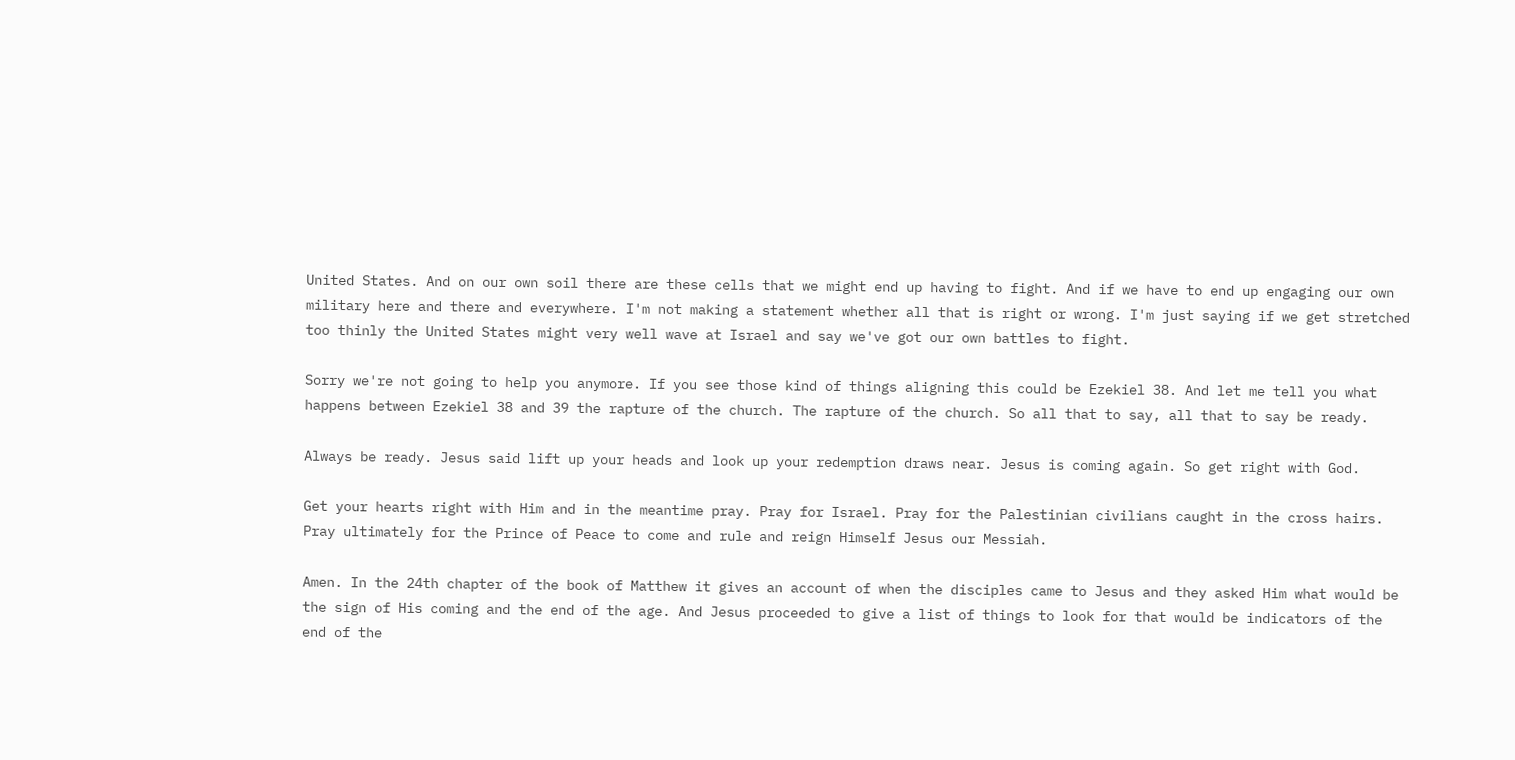United States. And on our own soil there are these cells that we might end up having to fight. And if we have to end up engaging our own military here and there and everywhere. I'm not making a statement whether all that is right or wrong. I'm just saying if we get stretched too thinly the United States might very well wave at Israel and say we've got our own battles to fight.

Sorry we're not going to help you anymore. If you see those kind of things aligning this could be Ezekiel 38. And let me tell you what happens between Ezekiel 38 and 39 the rapture of the church. The rapture of the church. So all that to say, all that to say be ready.

Always be ready. Jesus said lift up your heads and look up your redemption draws near. Jesus is coming again. So get right with God.

Get your hearts right with Him and in the meantime pray. Pray for Israel. Pray for the Palestinian civilians caught in the cross hairs. Pray ultimately for the Prince of Peace to come and rule and reign Himself Jesus our Messiah.

Amen. In the 24th chapter of the book of Matthew it gives an account of when the disciples came to Jesus and they asked Him what would be the sign of His coming and the end of the age. And Jesus proceeded to give a list of things to look for that would be indicators of the end of the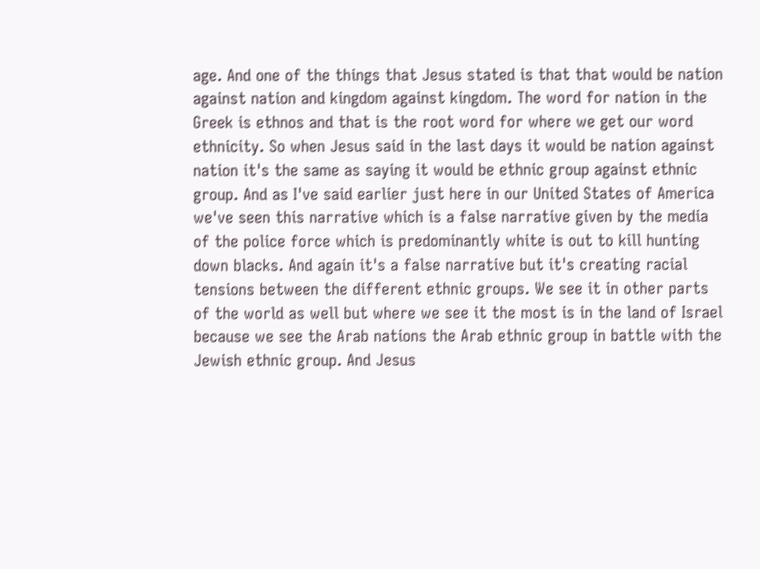age. And one of the things that Jesus stated is that that would be nation against nation and kingdom against kingdom. The word for nation in the Greek is ethnos and that is the root word for where we get our word ethnicity. So when Jesus said in the last days it would be nation against nation it's the same as saying it would be ethnic group against ethnic group. And as I've said earlier just here in our United States of America we've seen this narrative which is a false narrative given by the media of the police force which is predominantly white is out to kill hunting down blacks. And again it's a false narrative but it's creating racial tensions between the different ethnic groups. We see it in other parts of the world as well but where we see it the most is in the land of Israel because we see the Arab nations the Arab ethnic group in battle with the Jewish ethnic group. And Jesus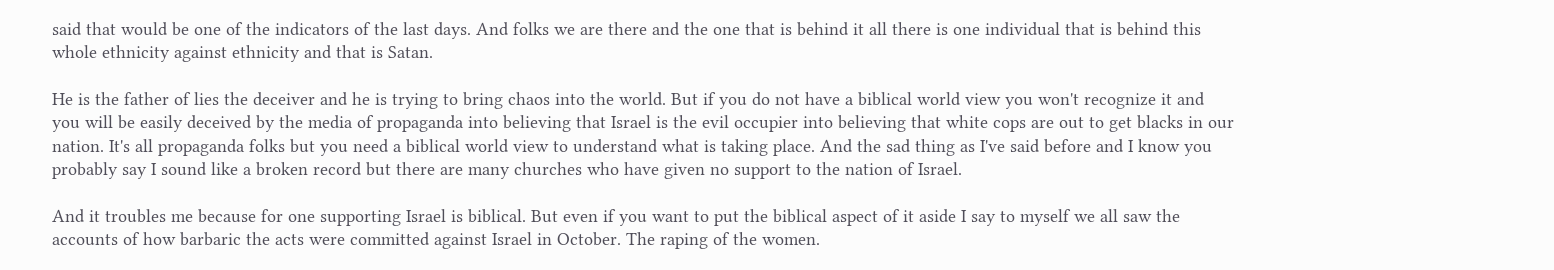said that would be one of the indicators of the last days. And folks we are there and the one that is behind it all there is one individual that is behind this whole ethnicity against ethnicity and that is Satan.

He is the father of lies the deceiver and he is trying to bring chaos into the world. But if you do not have a biblical world view you won't recognize it and you will be easily deceived by the media of propaganda into believing that Israel is the evil occupier into believing that white cops are out to get blacks in our nation. It's all propaganda folks but you need a biblical world view to understand what is taking place. And the sad thing as I've said before and I know you probably say I sound like a broken record but there are many churches who have given no support to the nation of Israel.

And it troubles me because for one supporting Israel is biblical. But even if you want to put the biblical aspect of it aside I say to myself we all saw the accounts of how barbaric the acts were committed against Israel in October. The raping of the women.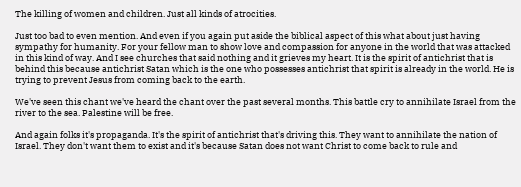The killing of women and children. Just all kinds of atrocities.

Just too bad to even mention. And even if you again put aside the biblical aspect of this what about just having sympathy for humanity. For your fellow man to show love and compassion for anyone in the world that was attacked in this kind of way. And I see churches that said nothing and it grieves my heart. It is the spirit of antichrist that is behind this because antichrist Satan which is the one who possesses antichrist that spirit is already in the world. He is trying to prevent Jesus from coming back to the earth.

We've seen this chant we've heard the chant over the past several months. This battle cry to annihilate Israel from the river to the sea. Palestine will be free.

And again folks it's propaganda. It's the spirit of antichrist that's driving this. They want to annihilate the nation of Israel. They don't want them to exist and it's because Satan does not want Christ to come back to rule and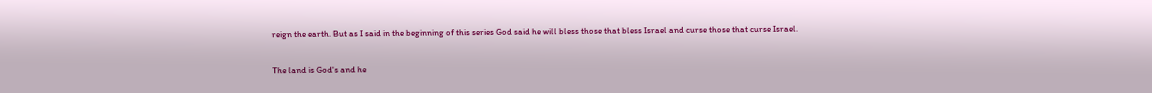reign the earth. But as I said in the beginning of this series God said he will bless those that bless Israel and curse those that curse Israel.

The land is God's and he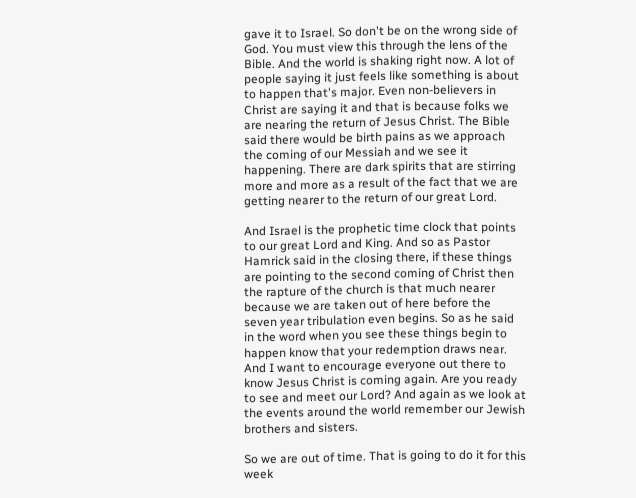gave it to Israel. So don't be on the wrong side of God. You must view this through the lens of the Bible. And the world is shaking right now. A lot of people saying it just feels like something is about to happen that's major. Even non-believers in Christ are saying it and that is because folks we are nearing the return of Jesus Christ. The Bible said there would be birth pains as we approach the coming of our Messiah and we see it happening. There are dark spirits that are stirring more and more as a result of the fact that we are getting nearer to the return of our great Lord.

And Israel is the prophetic time clock that points to our great Lord and King. And so as Pastor Hamrick said in the closing there, if these things are pointing to the second coming of Christ then the rapture of the church is that much nearer because we are taken out of here before the seven year tribulation even begins. So as he said in the word when you see these things begin to happen know that your redemption draws near. And I want to encourage everyone out there to know Jesus Christ is coming again. Are you ready to see and meet our Lord? And again as we look at the events around the world remember our Jewish brothers and sisters.

So we are out of time. That is going to do it for this week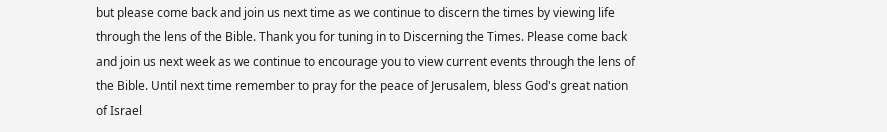but please come back and join us next time as we continue to discern the times by viewing life through the lens of the Bible. Thank you for tuning in to Discerning the Times. Please come back and join us next week as we continue to encourage you to view current events through the lens of the Bible. Until next time remember to pray for the peace of Jerusalem, bless God's great nation of Israel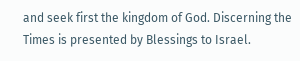and seek first the kingdom of God. Discerning the Times is presented by Blessings to Israel.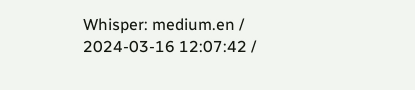Whisper: medium.en / 2024-03-16 12:07:42 /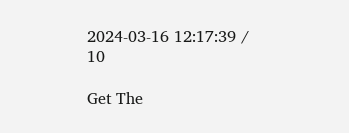2024-03-16 12:17:39 / 10

Get The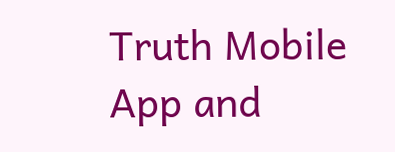Truth Mobile App and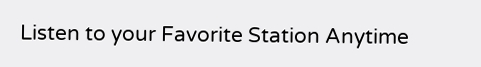Listen to your Favorite Station Anytime